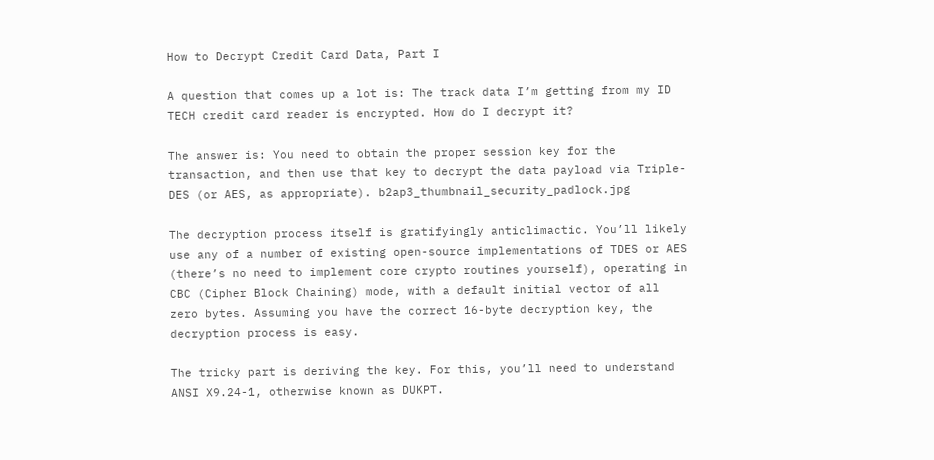How to Decrypt Credit Card Data, Part I

A question that comes up a lot is: The track data I’m getting from my ID TECH credit card reader is encrypted. How do I decrypt it?

The answer is: You need to obtain the proper session key for the transaction, and then use that key to decrypt the data payload via Triple-DES (or AES, as appropriate). b2ap3_thumbnail_security_padlock.jpg

The decryption process itself is gratifyingly anticlimactic. You’ll likely use any of a number of existing open-source implementations of TDES or AES (there’s no need to implement core crypto routines yourself), operating in CBC (Cipher Block Chaining) mode, with a default initial vector of all zero bytes. Assuming you have the correct 16-byte decryption key, the decryption process is easy.

The tricky part is deriving the key. For this, you’ll need to understand ANSI X9.24-1, otherwise known as DUKPT.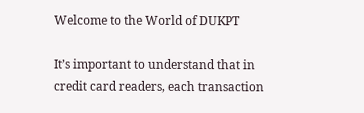Welcome to the World of DUKPT

It’s important to understand that in credit card readers, each transaction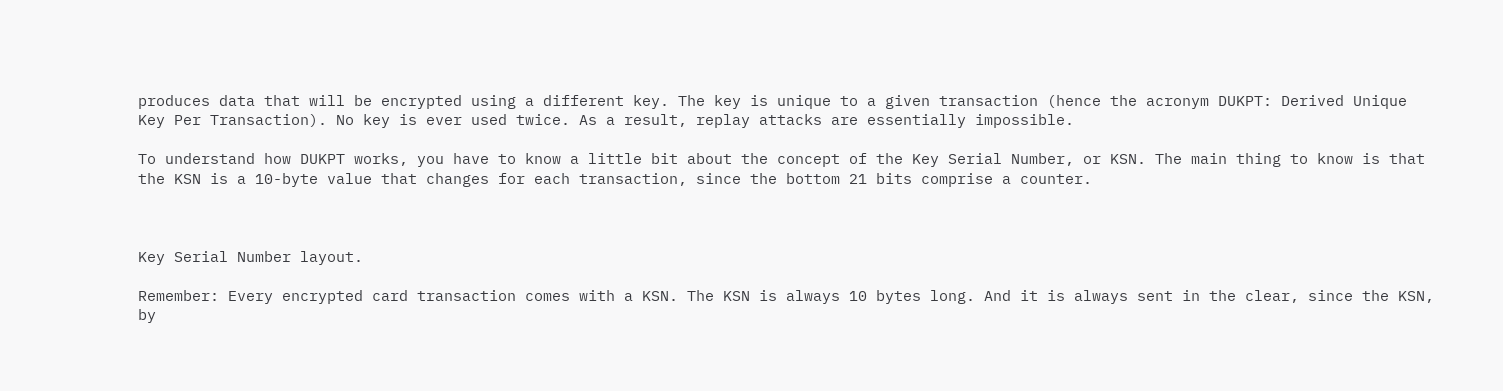produces data that will be encrypted using a different key. The key is unique to a given transaction (hence the acronym DUKPT: Derived Unique Key Per Transaction). No key is ever used twice. As a result, replay attacks are essentially impossible.

To understand how DUKPT works, you have to know a little bit about the concept of the Key Serial Number, or KSN. The main thing to know is that the KSN is a 10-byte value that changes for each transaction, since the bottom 21 bits comprise a counter.



Key Serial Number layout.

Remember: Every encrypted card transaction comes with a KSN. The KSN is always 10 bytes long. And it is always sent in the clear, since the KSN, by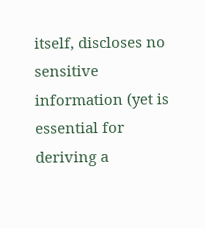itself, discloses no sensitive information (yet is essential for deriving a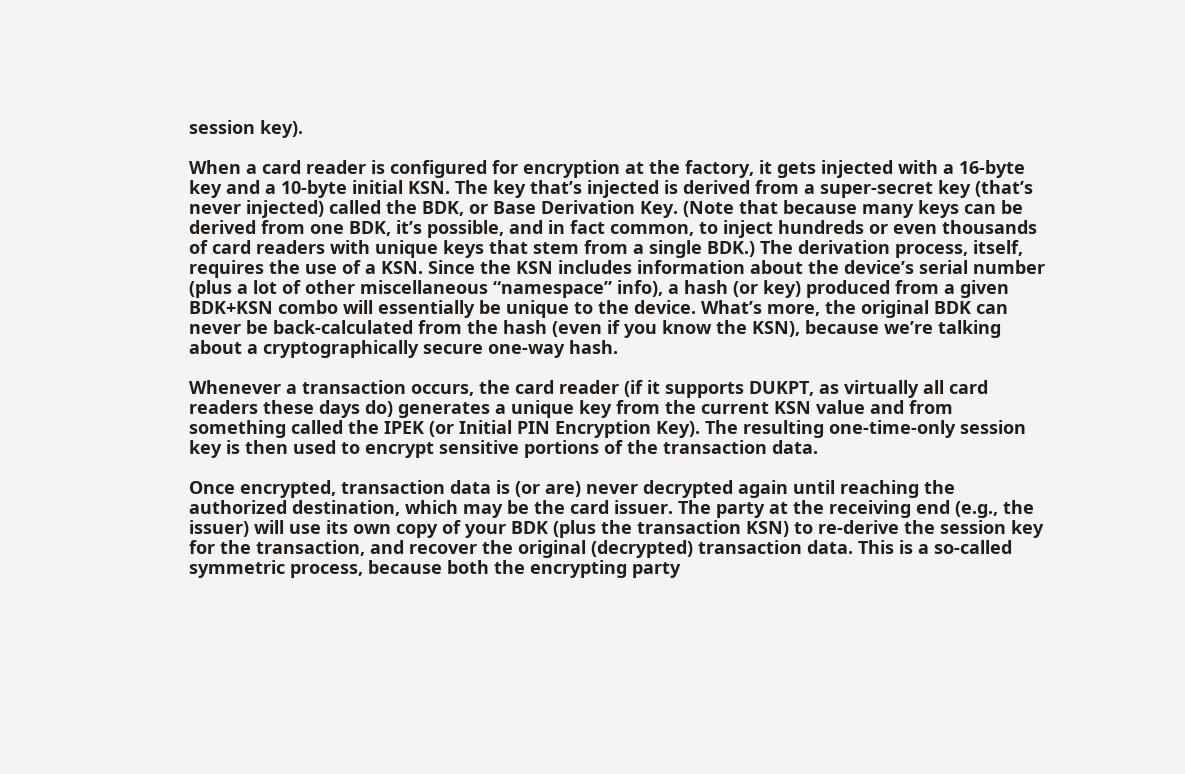session key).

When a card reader is configured for encryption at the factory, it gets injected with a 16-byte key and a 10-byte initial KSN. The key that’s injected is derived from a super-secret key (that’s never injected) called the BDK, or Base Derivation Key. (Note that because many keys can be derived from one BDK, it’s possible, and in fact common, to inject hundreds or even thousands of card readers with unique keys that stem from a single BDK.) The derivation process, itself, requires the use of a KSN. Since the KSN includes information about the device’s serial number (plus a lot of other miscellaneous “namespace” info), a hash (or key) produced from a given BDK+KSN combo will essentially be unique to the device. What’s more, the original BDK can never be back-calculated from the hash (even if you know the KSN), because we’re talking about a cryptographically secure one-way hash.

Whenever a transaction occurs, the card reader (if it supports DUKPT, as virtually all card readers these days do) generates a unique key from the current KSN value and from something called the IPEK (or Initial PIN Encryption Key). The resulting one-time-only session key is then used to encrypt sensitive portions of the transaction data.

Once encrypted, transaction data is (or are) never decrypted again until reaching the authorized destination, which may be the card issuer. The party at the receiving end (e.g., the issuer) will use its own copy of your BDK (plus the transaction KSN) to re-derive the session key for the transaction, and recover the original (decrypted) transaction data. This is a so-called symmetric process, because both the encrypting party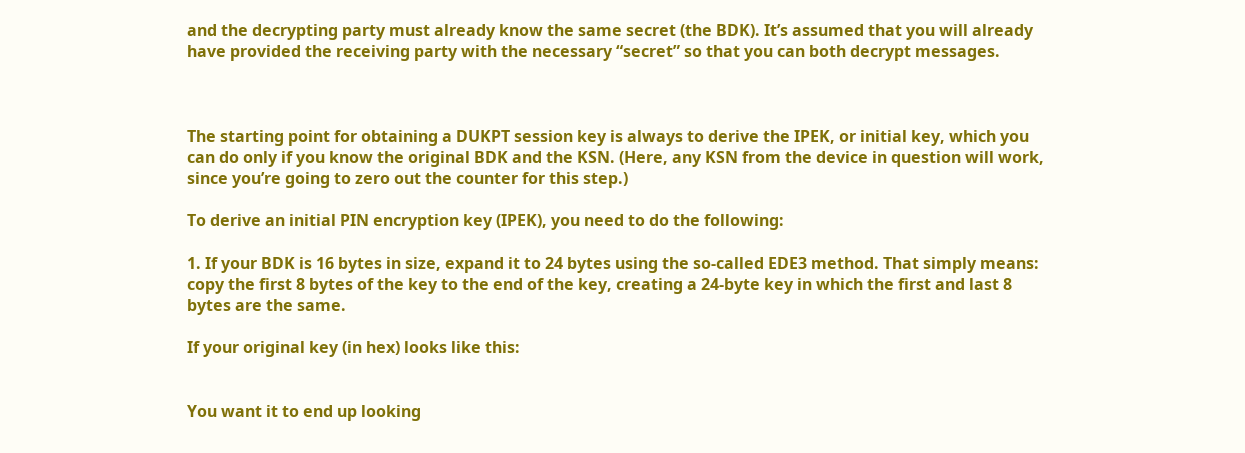and the decrypting party must already know the same secret (the BDK). It’s assumed that you will already have provided the receiving party with the necessary “secret” so that you can both decrypt messages.



The starting point for obtaining a DUKPT session key is always to derive the IPEK, or initial key, which you can do only if you know the original BDK and the KSN. (Here, any KSN from the device in question will work, since you’re going to zero out the counter for this step.)

To derive an initial PIN encryption key (IPEK), you need to do the following:

1. If your BDK is 16 bytes in size, expand it to 24 bytes using the so-called EDE3 method. That simply means: copy the first 8 bytes of the key to the end of the key, creating a 24-byte key in which the first and last 8 bytes are the same.

If your original key (in hex) looks like this:


You want it to end up looking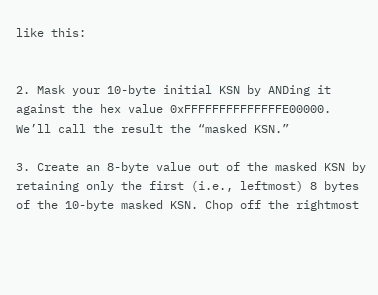like this:


2. Mask your 10-byte initial KSN by ANDing it against the hex value 0xFFFFFFFFFFFFFFE00000. We’ll call the result the “masked KSN.”

3. Create an 8-byte value out of the masked KSN by retaining only the first (i.e., leftmost) 8 bytes of the 10-byte masked KSN. Chop off the rightmost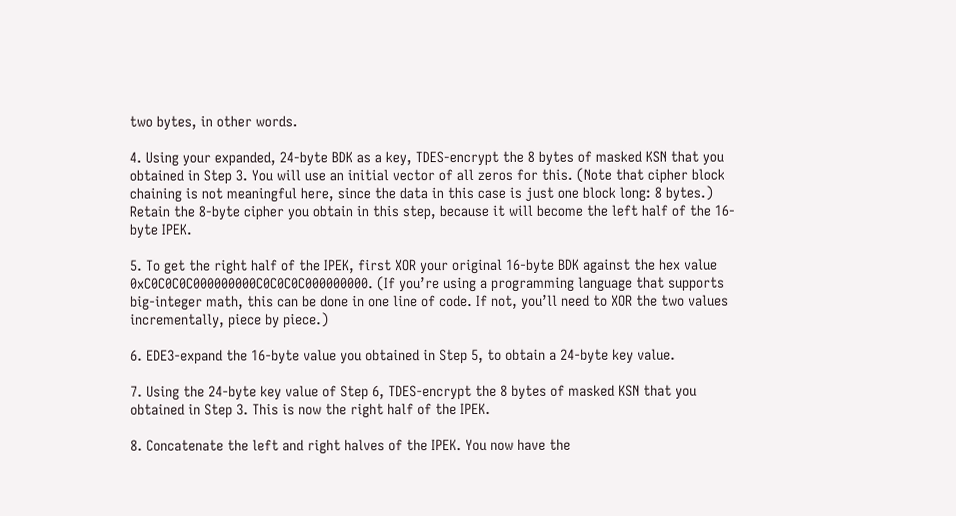two bytes, in other words.

4. Using your expanded, 24-byte BDK as a key, TDES-encrypt the 8 bytes of masked KSN that you obtained in Step 3. You will use an initial vector of all zeros for this. (Note that cipher block chaining is not meaningful here, since the data in this case is just one block long: 8 bytes.) Retain the 8-byte cipher you obtain in this step, because it will become the left half of the 16-byte IPEK.

5. To get the right half of the IPEK, first XOR your original 16-byte BDK against the hex value 0xC0C0C0C000000000C0C0C0C000000000. (If you’re using a programming language that supports big-integer math, this can be done in one line of code. If not, you’ll need to XOR the two values incrementally, piece by piece.)

6. EDE3-expand the 16-byte value you obtained in Step 5, to obtain a 24-byte key value.

7. Using the 24-byte key value of Step 6, TDES-encrypt the 8 bytes of masked KSN that you obtained in Step 3. This is now the right half of the IPEK.

8. Concatenate the left and right halves of the IPEK. You now have the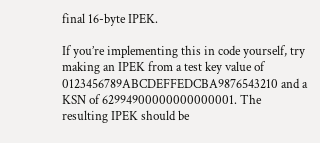final 16-byte IPEK.

If you’re implementing this in code yourself, try making an IPEK from a test key value of 0123456789ABCDEFFEDCBA9876543210 and a KSN of 62994900000000000001. The resulting IPEK should be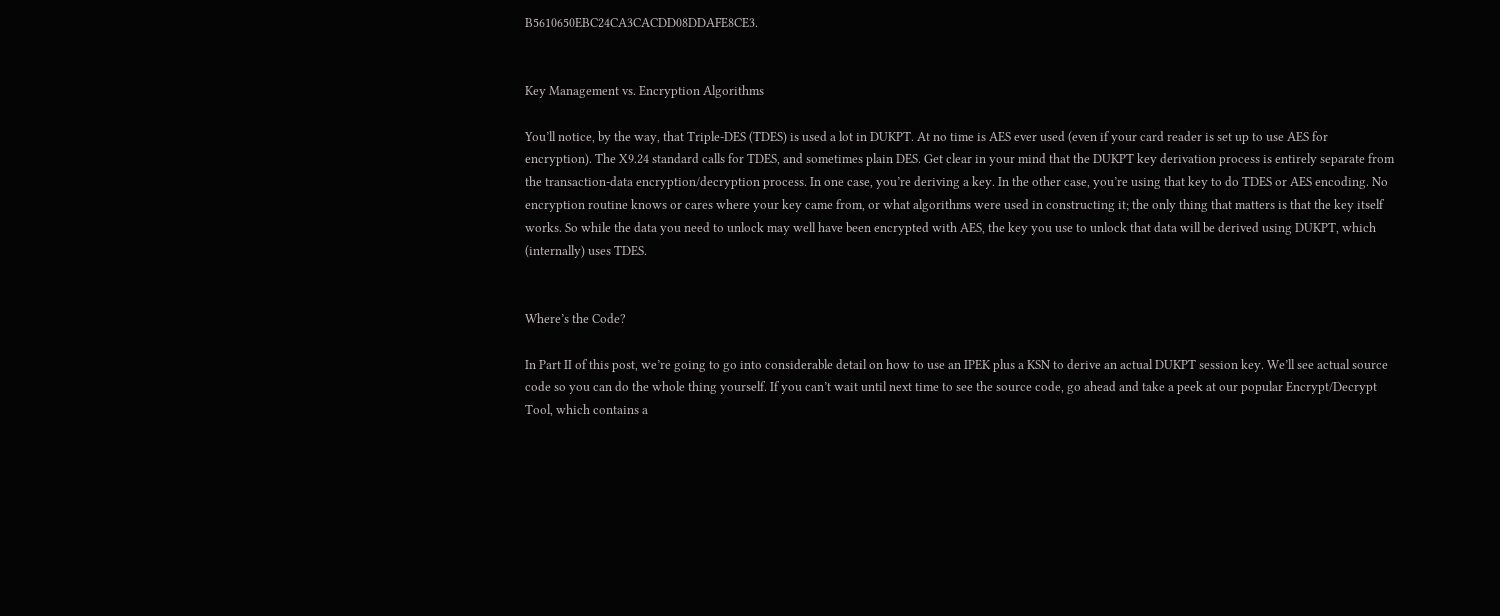B5610650EBC24CA3CACDD08DDAFE8CE3.


Key Management vs. Encryption Algorithms

You’ll notice, by the way, that Triple-DES (TDES) is used a lot in DUKPT. At no time is AES ever used (even if your card reader is set up to use AES for encryption). The X9.24 standard calls for TDES, and sometimes plain DES. Get clear in your mind that the DUKPT key derivation process is entirely separate from the transaction-data encryption/decryption process. In one case, you’re deriving a key. In the other case, you’re using that key to do TDES or AES encoding. No encryption routine knows or cares where your key came from, or what algorithms were used in constructing it; the only thing that matters is that the key itself works. So while the data you need to unlock may well have been encrypted with AES, the key you use to unlock that data will be derived using DUKPT, which (internally) uses TDES.


Where’s the Code?

In Part II of this post, we’re going to go into considerable detail on how to use an IPEK plus a KSN to derive an actual DUKPT session key. We’ll see actual source code so you can do the whole thing yourself. If you can’t wait until next time to see the source code, go ahead and take a peek at our popular Encrypt/Decrypt Tool, which contains a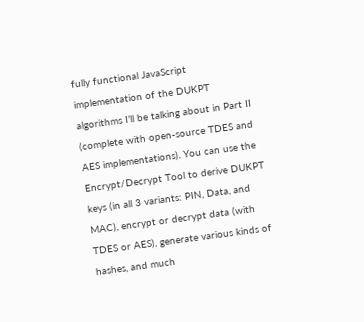fully functional JavaScript implementation of the DUKPT algorithms I’ll be talking about in Part II (complete with open-source TDES and AES implementations). You can use the Encrypt/Decrypt Tool to derive DUKPT keys (in all 3 variants: PIN, Data, and MAC), encrypt or decrypt data (with TDES or AES), generate various kinds of hashes, and much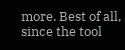more. Best of all, since the tool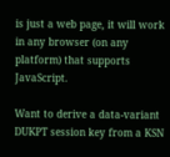is just a web page, it will work in any browser (on any platform) that supports JavaScript.

Want to derive a data-variant DUKPT session key from a KSN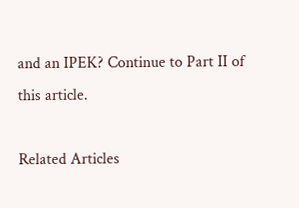and an IPEK? Continue to Part II of this article.

Related Articles